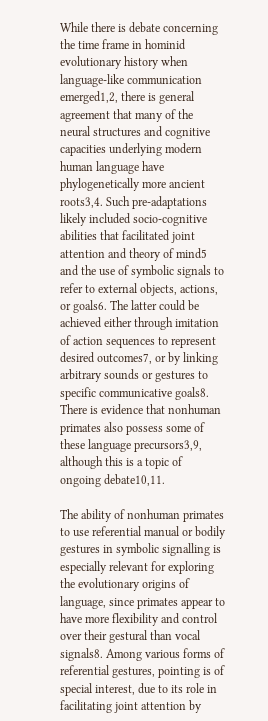While there is debate concerning the time frame in hominid evolutionary history when language-like communication emerged1,2, there is general agreement that many of the neural structures and cognitive capacities underlying modern human language have phylogenetically more ancient roots3,4. Such pre-adaptations likely included socio-cognitive abilities that facilitated joint attention and theory of mind5 and the use of symbolic signals to refer to external objects, actions, or goals6. The latter could be achieved either through imitation of action sequences to represent desired outcomes7, or by linking arbitrary sounds or gestures to specific communicative goals8. There is evidence that nonhuman primates also possess some of these language precursors3,9, although this is a topic of ongoing debate10,11.

The ability of nonhuman primates to use referential manual or bodily gestures in symbolic signalling is especially relevant for exploring the evolutionary origins of language, since primates appear to have more flexibility and control over their gestural than vocal signals8. Among various forms of referential gestures, pointing is of special interest, due to its role in facilitating joint attention by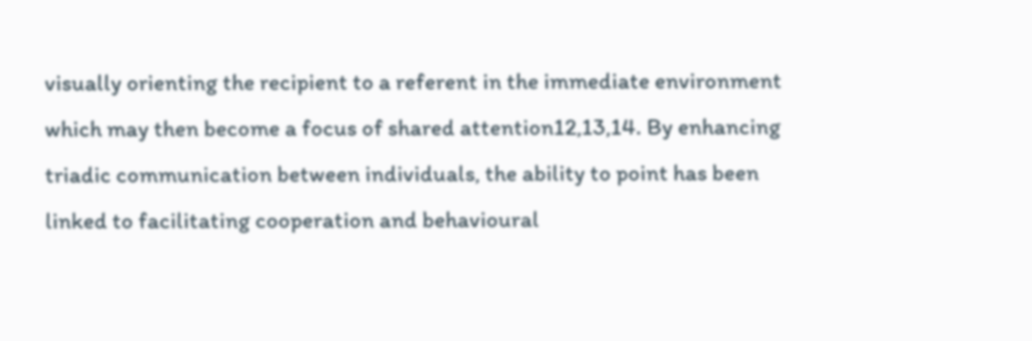visually orienting the recipient to a referent in the immediate environment which may then become a focus of shared attention12,13,14. By enhancing triadic communication between individuals, the ability to point has been linked to facilitating cooperation and behavioural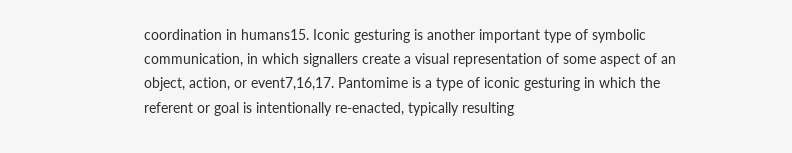coordination in humans15. Iconic gesturing is another important type of symbolic communication, in which signallers create a visual representation of some aspect of an object, action, or event7,16,17. Pantomime is a type of iconic gesturing in which the referent or goal is intentionally re-enacted, typically resulting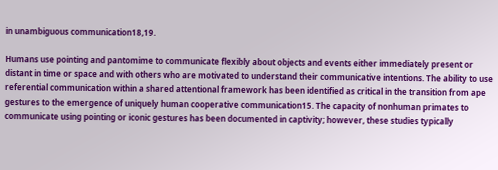in unambiguous communication18,19.

Humans use pointing and pantomime to communicate flexibly about objects and events either immediately present or distant in time or space and with others who are motivated to understand their communicative intentions. The ability to use referential communication within a shared attentional framework has been identified as critical in the transition from ape gestures to the emergence of uniquely human cooperative communication15. The capacity of nonhuman primates to communicate using pointing or iconic gestures has been documented in captivity; however, these studies typically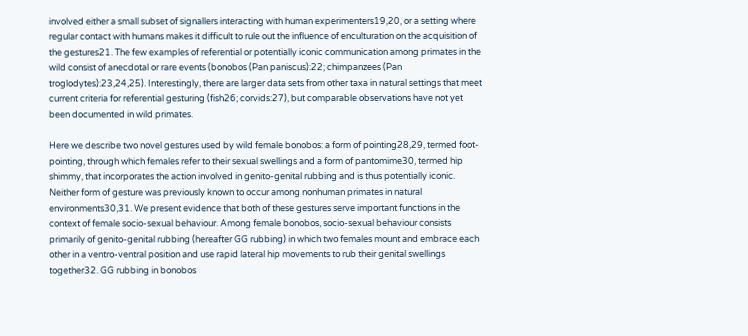involved either a small subset of signallers interacting with human experimenters19,20, or a setting where regular contact with humans makes it difficult to rule out the influence of enculturation on the acquisition of the gestures21. The few examples of referential or potentially iconic communication among primates in the wild consist of anecdotal or rare events (bonobos (Pan paniscus):22; chimpanzees (Pan troglodytes):23,24,25). Interestingly, there are larger data sets from other taxa in natural settings that meet current criteria for referential gesturing (fish26; corvids:27), but comparable observations have not yet been documented in wild primates.

Here we describe two novel gestures used by wild female bonobos: a form of pointing28,29, termed foot-pointing, through which females refer to their sexual swellings and a form of pantomime30, termed hip shimmy, that incorporates the action involved in genito-genital rubbing and is thus potentially iconic. Neither form of gesture was previously known to occur among nonhuman primates in natural environments30,31. We present evidence that both of these gestures serve important functions in the context of female socio-sexual behaviour. Among female bonobos, socio-sexual behaviour consists primarily of genito-genital rubbing (hereafter GG rubbing) in which two females mount and embrace each other in a ventro-ventral position and use rapid lateral hip movements to rub their genital swellings together32. GG rubbing in bonobos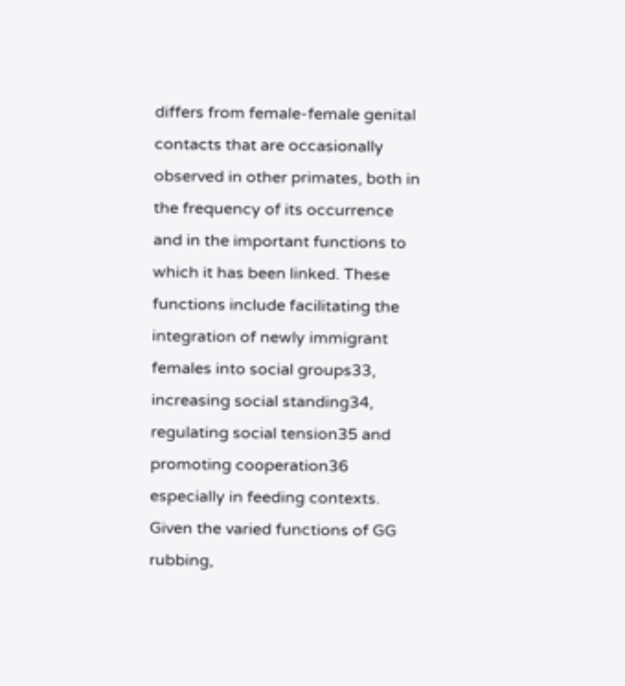differs from female-female genital contacts that are occasionally observed in other primates, both in the frequency of its occurrence and in the important functions to which it has been linked. These functions include facilitating the integration of newly immigrant females into social groups33, increasing social standing34, regulating social tension35 and promoting cooperation36 especially in feeding contexts. Given the varied functions of GG rubbing,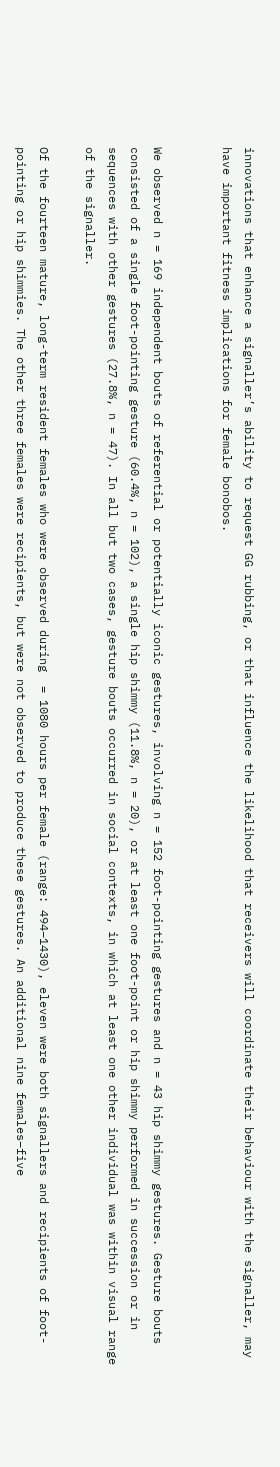innovations that enhance a signaller’s ability to request GG rubbing, or that influence the likelihood that receivers will coordinate their behaviour with the signaller, may have important fitness implications for female bonobos.


We observed n = 169 independent bouts of referential or potentially iconic gestures, involving n = 152 foot-pointing gestures and n = 43 hip shimmy gestures. Gesture bouts consisted of a single foot-pointing gesture (60.4%, n = 102), a single hip shimmy (11.8%, n = 20), or at least one foot-point or hip shimmy performed in succession or in sequences with other gestures (27.8%, n = 47). In all but two cases, gesture bouts occurred in social contexts, in which at least one other individual was within visual range of the signaller.

Of the fourteen mature, long-term resident females who were observed during  = 1080 hours per female (range: 494–1430), eleven were both signallers and recipients of foot-pointing or hip shimmies. The other three females were recipients, but were not observed to produce these gestures. An additional nine females–five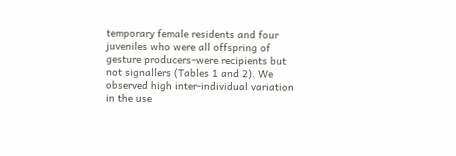temporary female residents and four juveniles who were all offspring of gesture producers–were recipients but not signallers (Tables 1 and 2). We observed high inter-individual variation in the use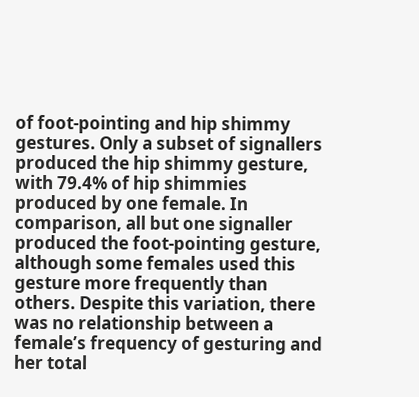of foot-pointing and hip shimmy gestures. Only a subset of signallers produced the hip shimmy gesture, with 79.4% of hip shimmies produced by one female. In comparison, all but one signaller produced the foot-pointing gesture, although some females used this gesture more frequently than others. Despite this variation, there was no relationship between a female’s frequency of gesturing and her total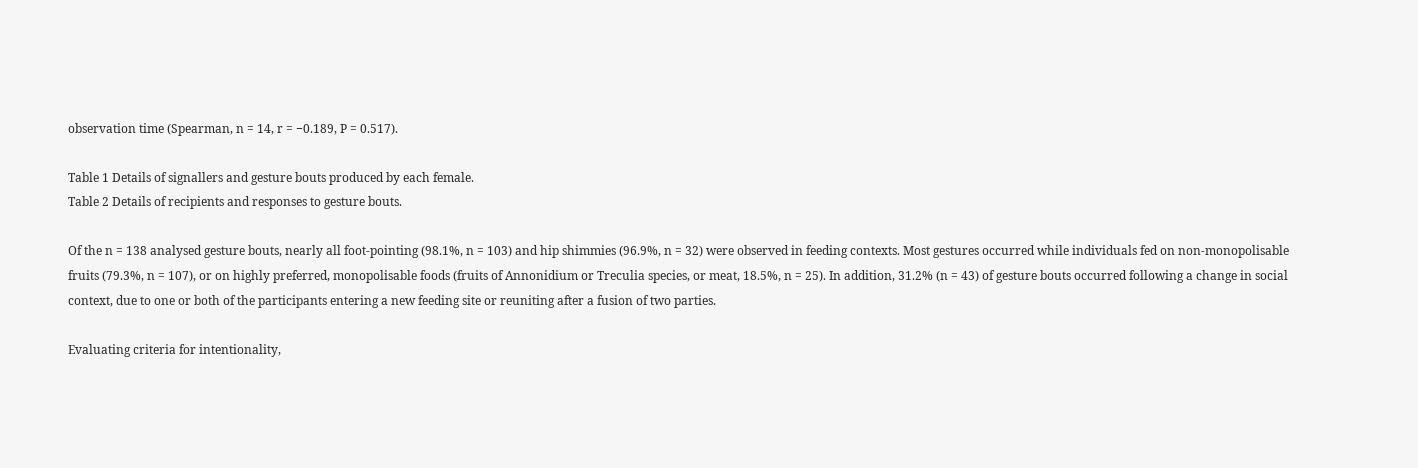observation time (Spearman, n = 14, r = −0.189, P = 0.517).

Table 1 Details of signallers and gesture bouts produced by each female.
Table 2 Details of recipients and responses to gesture bouts.

Of the n = 138 analysed gesture bouts, nearly all foot-pointing (98.1%, n = 103) and hip shimmies (96.9%, n = 32) were observed in feeding contexts. Most gestures occurred while individuals fed on non-monopolisable fruits (79.3%, n = 107), or on highly preferred, monopolisable foods (fruits of Annonidium or Treculia species, or meat, 18.5%, n = 25). In addition, 31.2% (n = 43) of gesture bouts occurred following a change in social context, due to one or both of the participants entering a new feeding site or reuniting after a fusion of two parties.

Evaluating criteria for intentionality,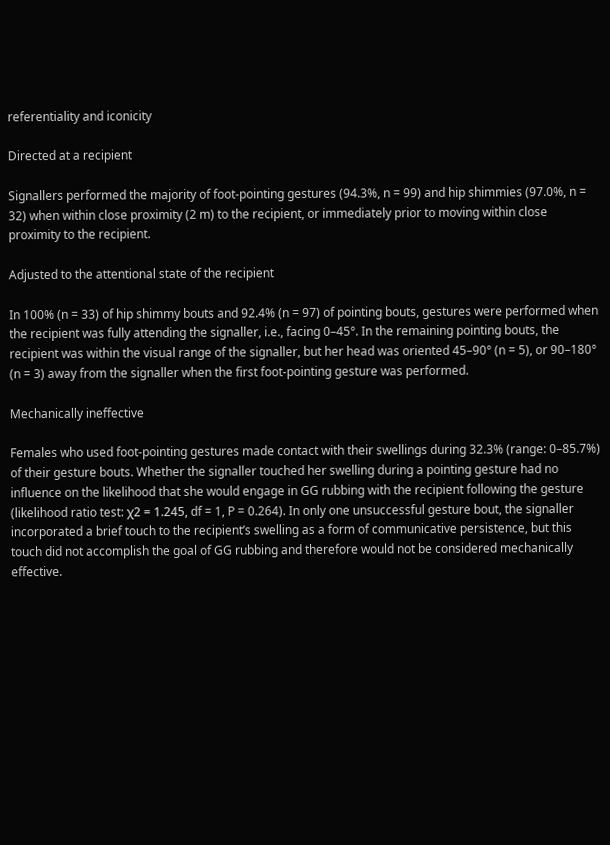referentiality and iconicity

Directed at a recipient

Signallers performed the majority of foot-pointing gestures (94.3%, n = 99) and hip shimmies (97.0%, n = 32) when within close proximity (2 m) to the recipient, or immediately prior to moving within close proximity to the recipient.

Adjusted to the attentional state of the recipient

In 100% (n = 33) of hip shimmy bouts and 92.4% (n = 97) of pointing bouts, gestures were performed when the recipient was fully attending the signaller, i.e., facing 0–45°. In the remaining pointing bouts, the recipient was within the visual range of the signaller, but her head was oriented 45–90° (n = 5), or 90–180° (n = 3) away from the signaller when the first foot-pointing gesture was performed.

Mechanically ineffective

Females who used foot-pointing gestures made contact with their swellings during 32.3% (range: 0–85.7%) of their gesture bouts. Whether the signaller touched her swelling during a pointing gesture had no influence on the likelihood that she would engage in GG rubbing with the recipient following the gesture (likelihood ratio test: χ2 = 1.245, df = 1, P = 0.264). In only one unsuccessful gesture bout, the signaller incorporated a brief touch to the recipient’s swelling as a form of communicative persistence, but this touch did not accomplish the goal of GG rubbing and therefore would not be considered mechanically effective.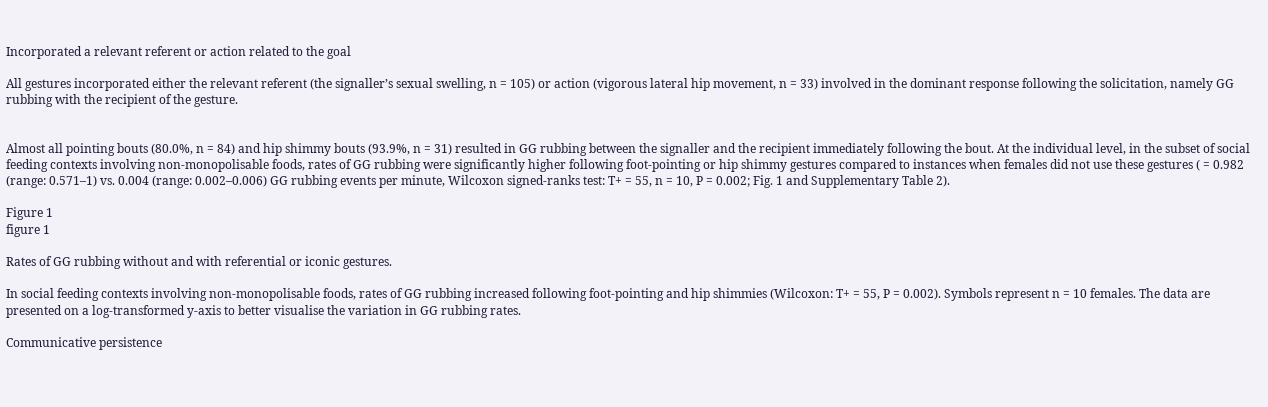Incorporated a relevant referent or action related to the goal

All gestures incorporated either the relevant referent (the signaller’s sexual swelling, n = 105) or action (vigorous lateral hip movement, n = 33) involved in the dominant response following the solicitation, namely GG rubbing with the recipient of the gesture.


Almost all pointing bouts (80.0%, n = 84) and hip shimmy bouts (93.9%, n = 31) resulted in GG rubbing between the signaller and the recipient immediately following the bout. At the individual level, in the subset of social feeding contexts involving non-monopolisable foods, rates of GG rubbing were significantly higher following foot-pointing or hip shimmy gestures compared to instances when females did not use these gestures ( = 0.982 (range: 0.571–1) vs. 0.004 (range: 0.002–0.006) GG rubbing events per minute, Wilcoxon signed-ranks test: T+ = 55, n = 10, P = 0.002; Fig. 1 and Supplementary Table 2).

Figure 1
figure 1

Rates of GG rubbing without and with referential or iconic gestures.

In social feeding contexts involving non-monopolisable foods, rates of GG rubbing increased following foot-pointing and hip shimmies (Wilcoxon: T+ = 55, P = 0.002). Symbols represent n = 10 females. The data are presented on a log-transformed y-axis to better visualise the variation in GG rubbing rates.

Communicative persistence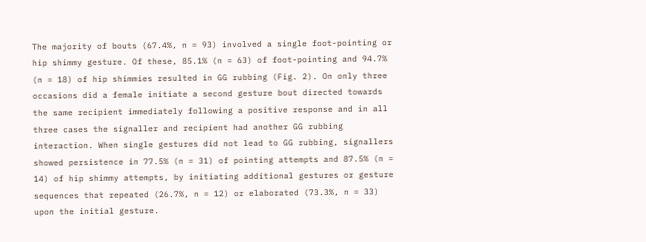The majority of bouts (67.4%, n = 93) involved a single foot-pointing or hip shimmy gesture. Of these, 85.1% (n = 63) of foot-pointing and 94.7% (n = 18) of hip shimmies resulted in GG rubbing (Fig. 2). On only three occasions did a female initiate a second gesture bout directed towards the same recipient immediately following a positive response and in all three cases the signaller and recipient had another GG rubbing interaction. When single gestures did not lead to GG rubbing, signallers showed persistence in 77.5% (n = 31) of pointing attempts and 87.5% (n = 14) of hip shimmy attempts, by initiating additional gestures or gesture sequences that repeated (26.7%, n = 12) or elaborated (73.3%, n = 33) upon the initial gesture.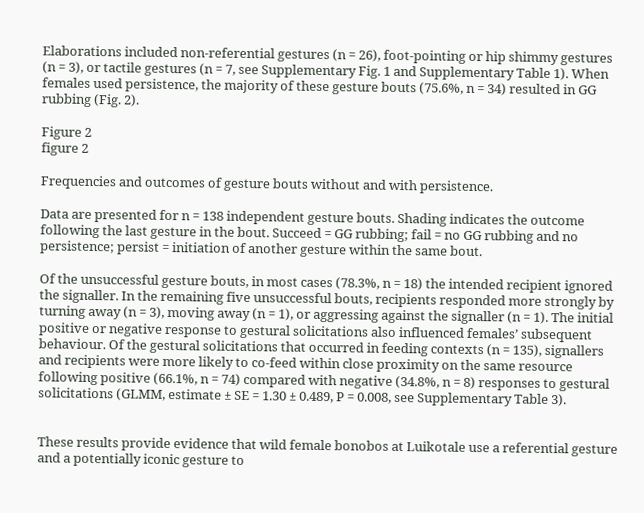Elaborations included non-referential gestures (n = 26), foot-pointing or hip shimmy gestures (n = 3), or tactile gestures (n = 7, see Supplementary Fig. 1 and Supplementary Table 1). When females used persistence, the majority of these gesture bouts (75.6%, n = 34) resulted in GG rubbing (Fig. 2).

Figure 2
figure 2

Frequencies and outcomes of gesture bouts without and with persistence.

Data are presented for n = 138 independent gesture bouts. Shading indicates the outcome following the last gesture in the bout. Succeed = GG rubbing; fail = no GG rubbing and no persistence; persist = initiation of another gesture within the same bout.

Of the unsuccessful gesture bouts, in most cases (78.3%, n = 18) the intended recipient ignored the signaller. In the remaining five unsuccessful bouts, recipients responded more strongly by turning away (n = 3), moving away (n = 1), or aggressing against the signaller (n = 1). The initial positive or negative response to gestural solicitations also influenced females’ subsequent behaviour. Of the gestural solicitations that occurred in feeding contexts (n = 135), signallers and recipients were more likely to co-feed within close proximity on the same resource following positive (66.1%, n = 74) compared with negative (34.8%, n = 8) responses to gestural solicitations (GLMM, estimate ± SE = 1.30 ± 0.489, P = 0.008, see Supplementary Table 3).


These results provide evidence that wild female bonobos at Luikotale use a referential gesture and a potentially iconic gesture to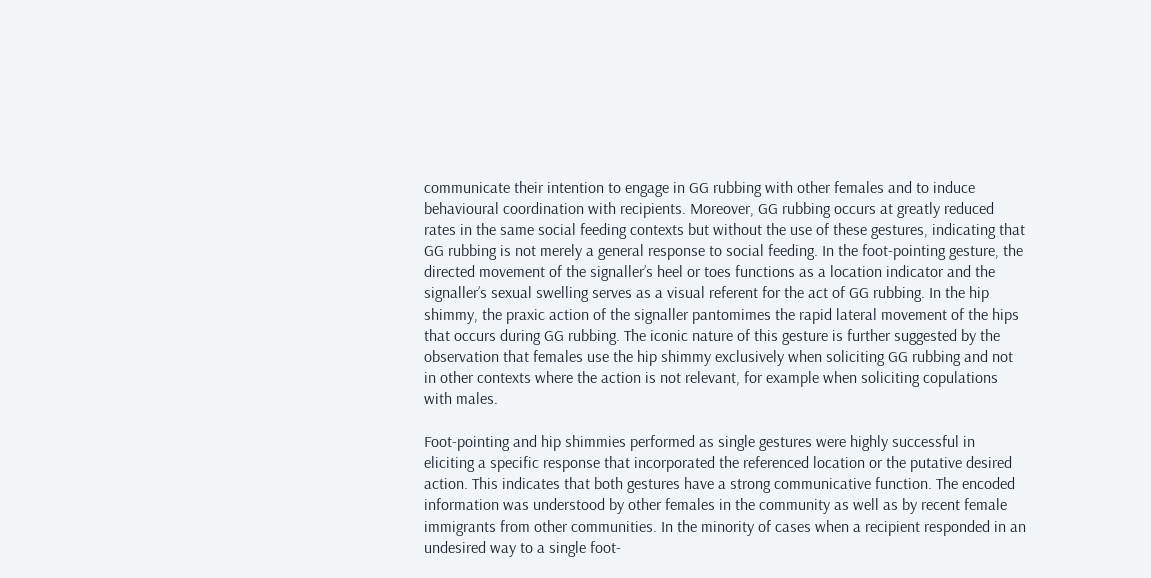communicate their intention to engage in GG rubbing with other females and to induce behavioural coordination with recipients. Moreover, GG rubbing occurs at greatly reduced rates in the same social feeding contexts but without the use of these gestures, indicating that GG rubbing is not merely a general response to social feeding. In the foot-pointing gesture, the directed movement of the signaller’s heel or toes functions as a location indicator and the signaller’s sexual swelling serves as a visual referent for the act of GG rubbing. In the hip shimmy, the praxic action of the signaller pantomimes the rapid lateral movement of the hips that occurs during GG rubbing. The iconic nature of this gesture is further suggested by the observation that females use the hip shimmy exclusively when soliciting GG rubbing and not in other contexts where the action is not relevant, for example when soliciting copulations with males.

Foot-pointing and hip shimmies performed as single gestures were highly successful in eliciting a specific response that incorporated the referenced location or the putative desired action. This indicates that both gestures have a strong communicative function. The encoded information was understood by other females in the community as well as by recent female immigrants from other communities. In the minority of cases when a recipient responded in an undesired way to a single foot-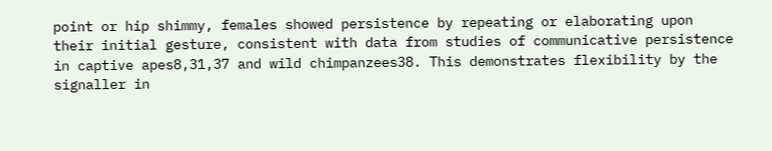point or hip shimmy, females showed persistence by repeating or elaborating upon their initial gesture, consistent with data from studies of communicative persistence in captive apes8,31,37 and wild chimpanzees38. This demonstrates flexibility by the signaller in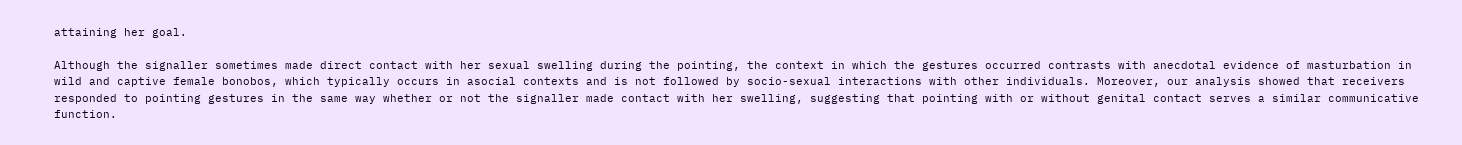attaining her goal.

Although the signaller sometimes made direct contact with her sexual swelling during the pointing, the context in which the gestures occurred contrasts with anecdotal evidence of masturbation in wild and captive female bonobos, which typically occurs in asocial contexts and is not followed by socio-sexual interactions with other individuals. Moreover, our analysis showed that receivers responded to pointing gestures in the same way whether or not the signaller made contact with her swelling, suggesting that pointing with or without genital contact serves a similar communicative function.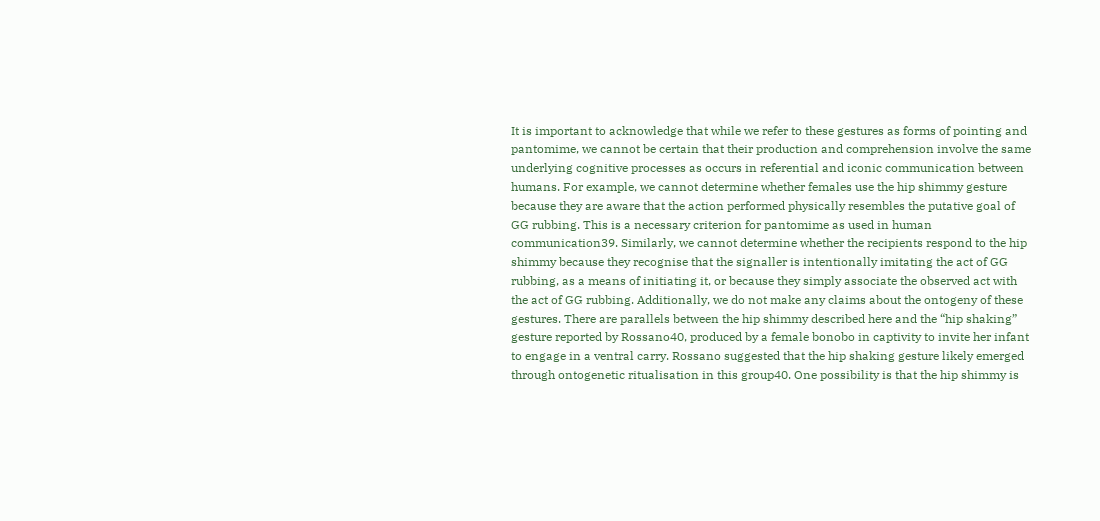It is important to acknowledge that while we refer to these gestures as forms of pointing and pantomime, we cannot be certain that their production and comprehension involve the same underlying cognitive processes as occurs in referential and iconic communication between humans. For example, we cannot determine whether females use the hip shimmy gesture because they are aware that the action performed physically resembles the putative goal of GG rubbing. This is a necessary criterion for pantomime as used in human communication39. Similarly, we cannot determine whether the recipients respond to the hip shimmy because they recognise that the signaller is intentionally imitating the act of GG rubbing, as a means of initiating it, or because they simply associate the observed act with the act of GG rubbing. Additionally, we do not make any claims about the ontogeny of these gestures. There are parallels between the hip shimmy described here and the “hip shaking” gesture reported by Rossano40, produced by a female bonobo in captivity to invite her infant to engage in a ventral carry. Rossano suggested that the hip shaking gesture likely emerged through ontogenetic ritualisation in this group40. One possibility is that the hip shimmy is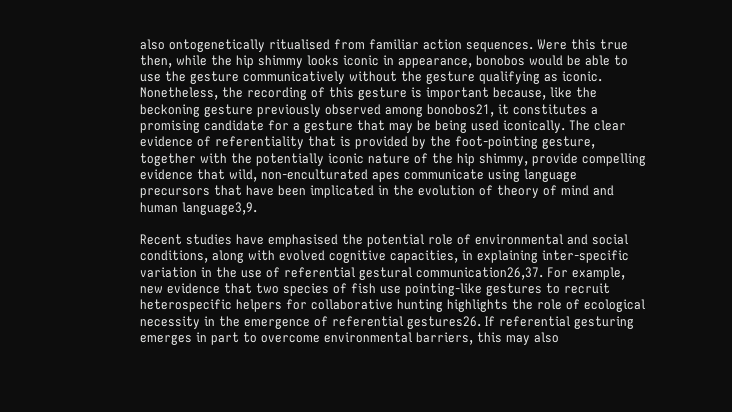also ontogenetically ritualised from familiar action sequences. Were this true then, while the hip shimmy looks iconic in appearance, bonobos would be able to use the gesture communicatively without the gesture qualifying as iconic. Nonetheless, the recording of this gesture is important because, like the beckoning gesture previously observed among bonobos21, it constitutes a promising candidate for a gesture that may be being used iconically. The clear evidence of referentiality that is provided by the foot-pointing gesture, together with the potentially iconic nature of the hip shimmy, provide compelling evidence that wild, non-enculturated apes communicate using language precursors that have been implicated in the evolution of theory of mind and human language3,9.

Recent studies have emphasised the potential role of environmental and social conditions, along with evolved cognitive capacities, in explaining inter-specific variation in the use of referential gestural communication26,37. For example, new evidence that two species of fish use pointing-like gestures to recruit heterospecific helpers for collaborative hunting highlights the role of ecological necessity in the emergence of referential gestures26. If referential gesturing emerges in part to overcome environmental barriers, this may also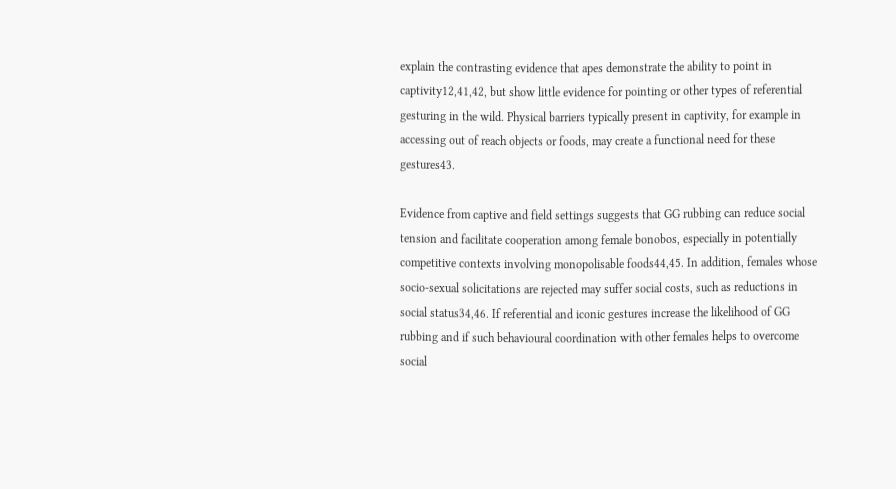explain the contrasting evidence that apes demonstrate the ability to point in captivity12,41,42, but show little evidence for pointing or other types of referential gesturing in the wild. Physical barriers typically present in captivity, for example in accessing out of reach objects or foods, may create a functional need for these gestures43.

Evidence from captive and field settings suggests that GG rubbing can reduce social tension and facilitate cooperation among female bonobos, especially in potentially competitive contexts involving monopolisable foods44,45. In addition, females whose socio-sexual solicitations are rejected may suffer social costs, such as reductions in social status34,46. If referential and iconic gestures increase the likelihood of GG rubbing and if such behavioural coordination with other females helps to overcome social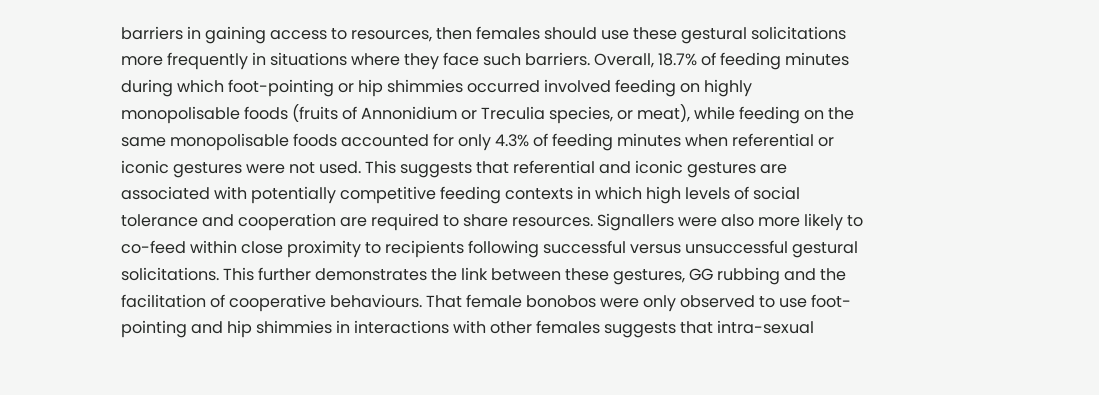barriers in gaining access to resources, then females should use these gestural solicitations more frequently in situations where they face such barriers. Overall, 18.7% of feeding minutes during which foot-pointing or hip shimmies occurred involved feeding on highly monopolisable foods (fruits of Annonidium or Treculia species, or meat), while feeding on the same monopolisable foods accounted for only 4.3% of feeding minutes when referential or iconic gestures were not used. This suggests that referential and iconic gestures are associated with potentially competitive feeding contexts in which high levels of social tolerance and cooperation are required to share resources. Signallers were also more likely to co-feed within close proximity to recipients following successful versus unsuccessful gestural solicitations. This further demonstrates the link between these gestures, GG rubbing and the facilitation of cooperative behaviours. That female bonobos were only observed to use foot-pointing and hip shimmies in interactions with other females suggests that intra-sexual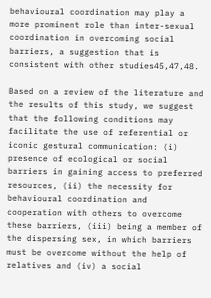behavioural coordination may play a more prominent role than inter-sexual coordination in overcoming social barriers, a suggestion that is consistent with other studies45,47,48.

Based on a review of the literature and the results of this study, we suggest that the following conditions may facilitate the use of referential or iconic gestural communication: (i) presence of ecological or social barriers in gaining access to preferred resources, (ii) the necessity for behavioural coordination and cooperation with others to overcome these barriers, (iii) being a member of the dispersing sex, in which barriers must be overcome without the help of relatives and (iv) a social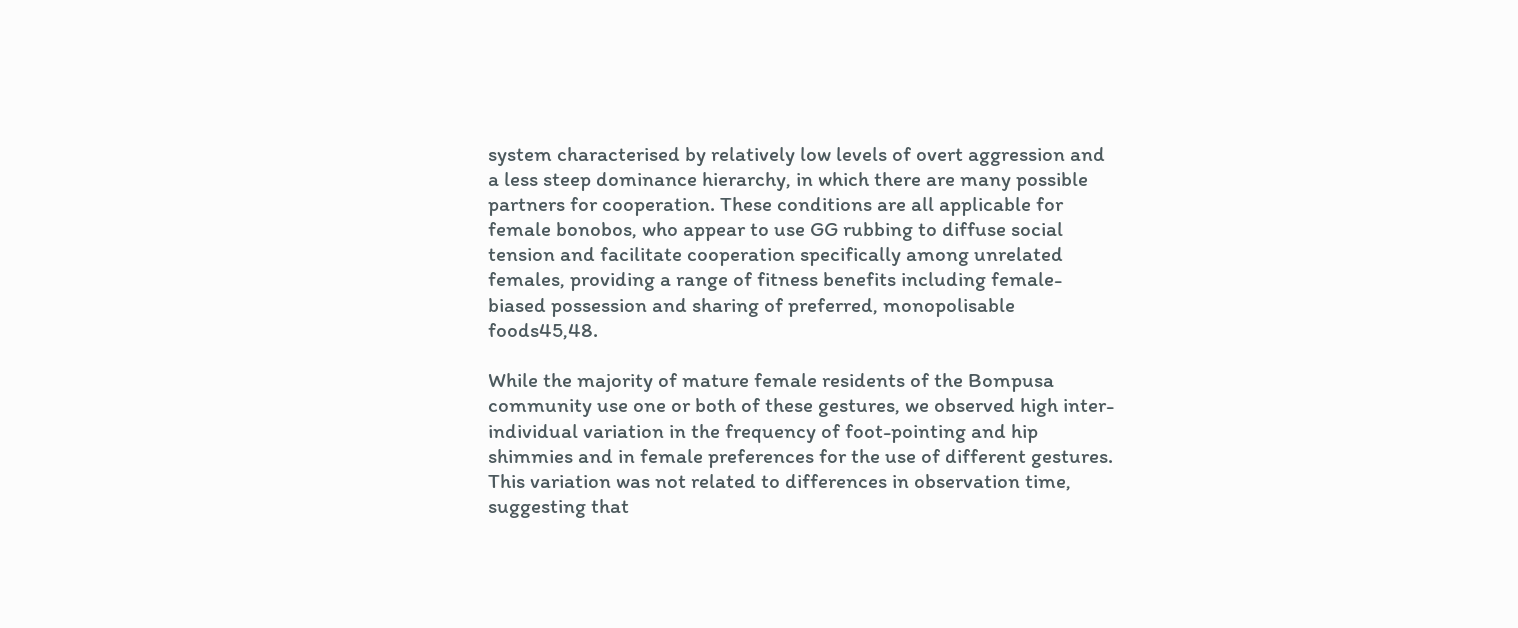system characterised by relatively low levels of overt aggression and a less steep dominance hierarchy, in which there are many possible partners for cooperation. These conditions are all applicable for female bonobos, who appear to use GG rubbing to diffuse social tension and facilitate cooperation specifically among unrelated females, providing a range of fitness benefits including female-biased possession and sharing of preferred, monopolisable foods45,48.

While the majority of mature female residents of the Bompusa community use one or both of these gestures, we observed high inter-individual variation in the frequency of foot-pointing and hip shimmies and in female preferences for the use of different gestures. This variation was not related to differences in observation time, suggesting that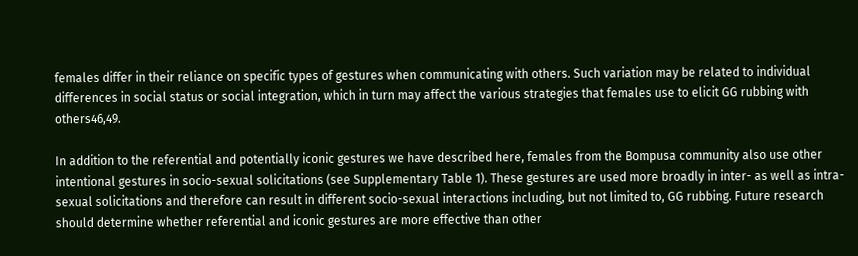females differ in their reliance on specific types of gestures when communicating with others. Such variation may be related to individual differences in social status or social integration, which in turn may affect the various strategies that females use to elicit GG rubbing with others46,49.

In addition to the referential and potentially iconic gestures we have described here, females from the Bompusa community also use other intentional gestures in socio-sexual solicitations (see Supplementary Table 1). These gestures are used more broadly in inter- as well as intra-sexual solicitations and therefore can result in different socio-sexual interactions including, but not limited to, GG rubbing. Future research should determine whether referential and iconic gestures are more effective than other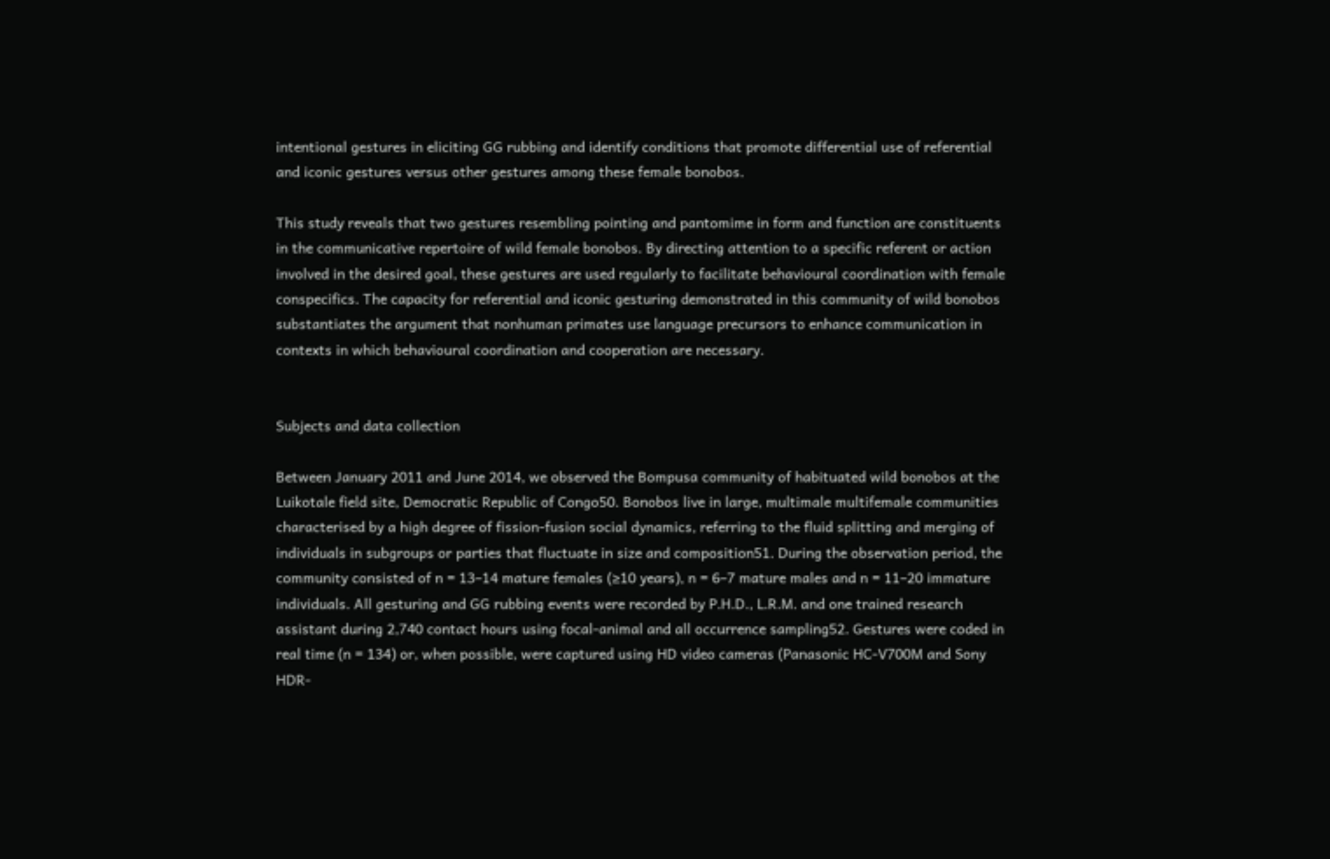intentional gestures in eliciting GG rubbing and identify conditions that promote differential use of referential and iconic gestures versus other gestures among these female bonobos.

This study reveals that two gestures resembling pointing and pantomime in form and function are constituents in the communicative repertoire of wild female bonobos. By directing attention to a specific referent or action involved in the desired goal, these gestures are used regularly to facilitate behavioural coordination with female conspecifics. The capacity for referential and iconic gesturing demonstrated in this community of wild bonobos substantiates the argument that nonhuman primates use language precursors to enhance communication in contexts in which behavioural coordination and cooperation are necessary.


Subjects and data collection

Between January 2011 and June 2014, we observed the Bompusa community of habituated wild bonobos at the Luikotale field site, Democratic Republic of Congo50. Bonobos live in large, multimale multifemale communities characterised by a high degree of fission-fusion social dynamics, referring to the fluid splitting and merging of individuals in subgroups or parties that fluctuate in size and composition51. During the observation period, the community consisted of n = 13–14 mature females (≥10 years), n = 6–7 mature males and n = 11–20 immature individuals. All gesturing and GG rubbing events were recorded by P.H.D., L.R.M. and one trained research assistant during 2,740 contact hours using focal-animal and all occurrence sampling52. Gestures were coded in real time (n = 134) or, when possible, were captured using HD video cameras (Panasonic HC-V700M and Sony HDR-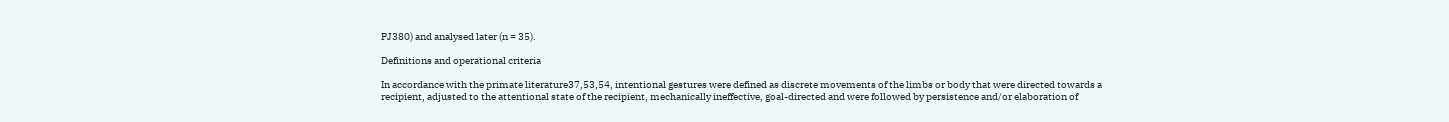PJ380) and analysed later (n = 35).

Definitions and operational criteria

In accordance with the primate literature37,53,54, intentional gestures were defined as discrete movements of the limbs or body that were directed towards a recipient, adjusted to the attentional state of the recipient, mechanically ineffective, goal-directed and were followed by persistence and/or elaboration of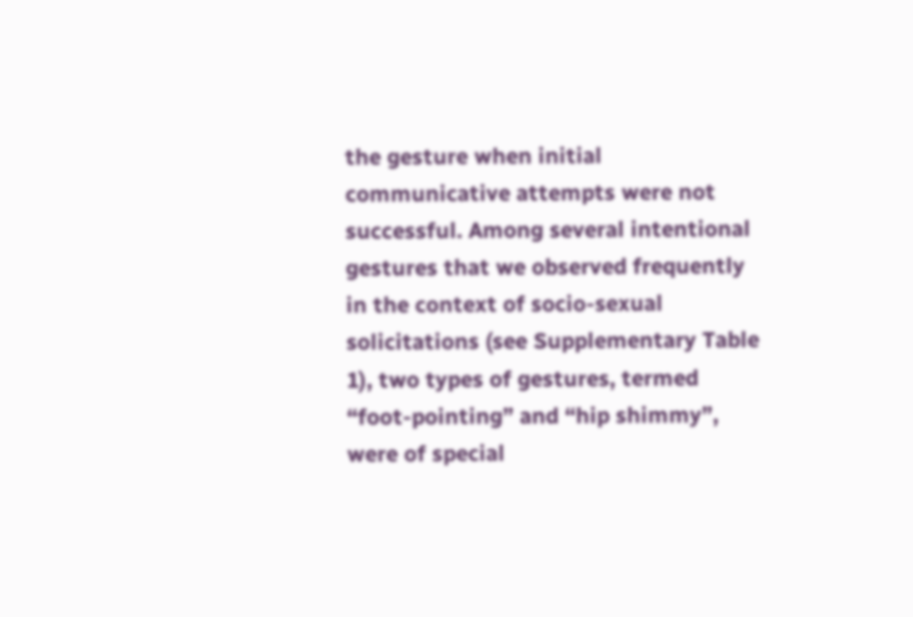the gesture when initial communicative attempts were not successful. Among several intentional gestures that we observed frequently in the context of socio-sexual solicitations (see Supplementary Table 1), two types of gestures, termed “foot-pointing” and “hip shimmy”, were of special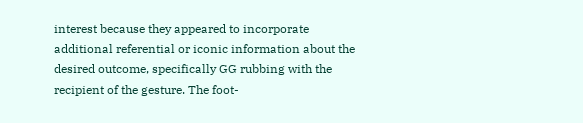interest because they appeared to incorporate additional referential or iconic information about the desired outcome, specifically GG rubbing with the recipient of the gesture. The foot-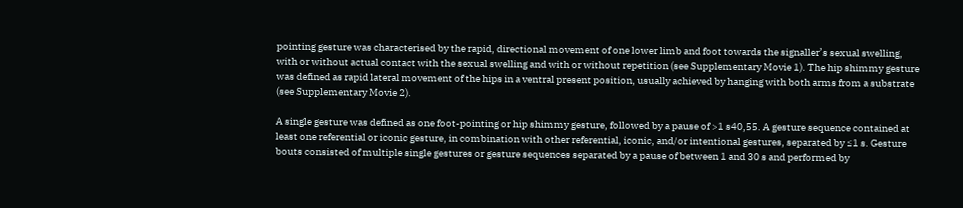pointing gesture was characterised by the rapid, directional movement of one lower limb and foot towards the signaller’s sexual swelling, with or without actual contact with the sexual swelling and with or without repetition (see Supplementary Movie 1). The hip shimmy gesture was defined as rapid lateral movement of the hips in a ventral present position, usually achieved by hanging with both arms from a substrate (see Supplementary Movie 2).

A single gesture was defined as one foot-pointing or hip shimmy gesture, followed by a pause of >1 s40,55. A gesture sequence contained at least one referential or iconic gesture, in combination with other referential, iconic, and/or intentional gestures, separated by ≤1 s. Gesture bouts consisted of multiple single gestures or gesture sequences separated by a pause of between 1 and 30 s and performed by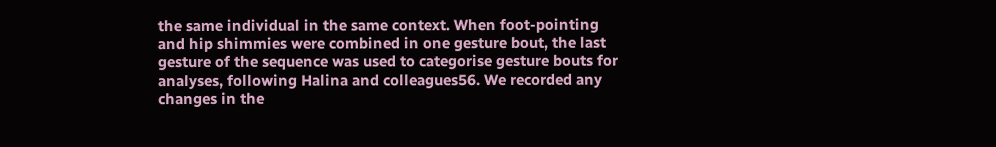the same individual in the same context. When foot-pointing and hip shimmies were combined in one gesture bout, the last gesture of the sequence was used to categorise gesture bouts for analyses, following Halina and colleagues56. We recorded any changes in the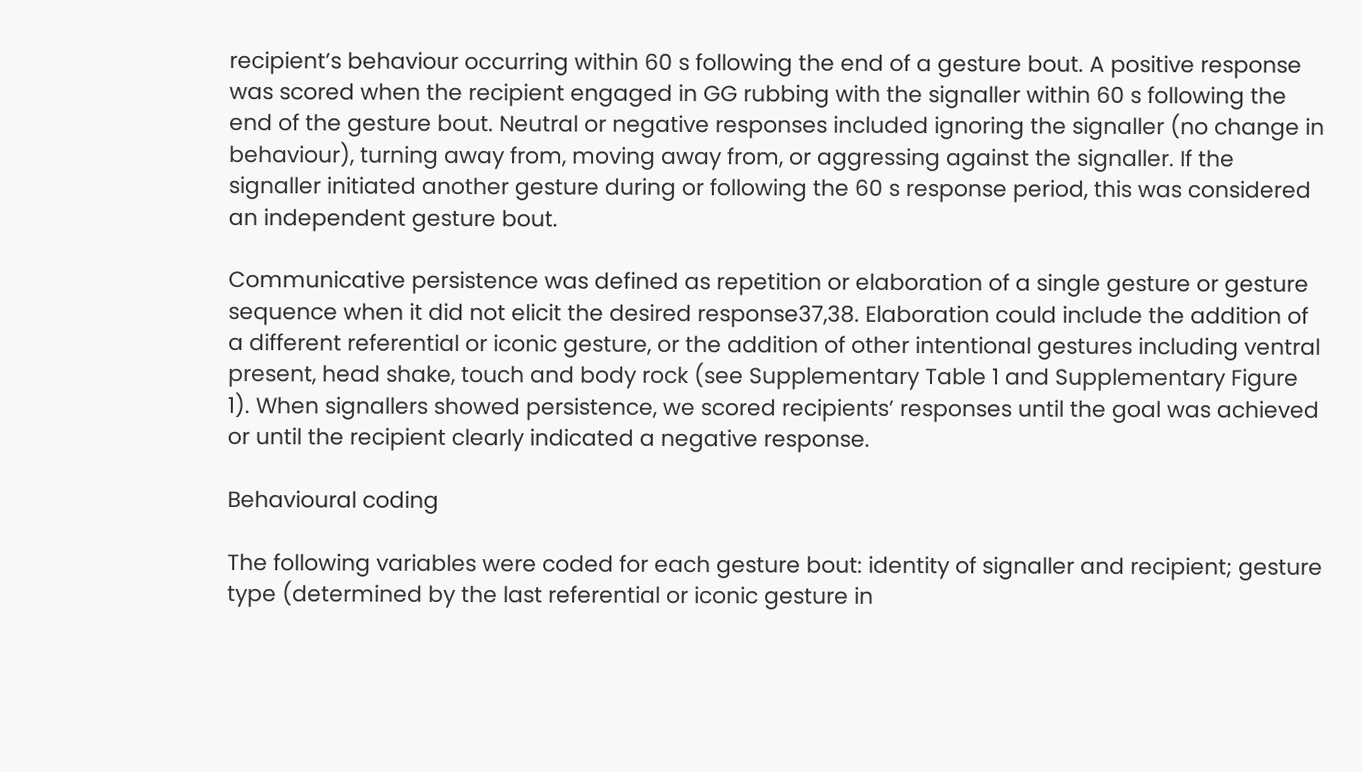recipient’s behaviour occurring within 60 s following the end of a gesture bout. A positive response was scored when the recipient engaged in GG rubbing with the signaller within 60 s following the end of the gesture bout. Neutral or negative responses included ignoring the signaller (no change in behaviour), turning away from, moving away from, or aggressing against the signaller. If the signaller initiated another gesture during or following the 60 s response period, this was considered an independent gesture bout.

Communicative persistence was defined as repetition or elaboration of a single gesture or gesture sequence when it did not elicit the desired response37,38. Elaboration could include the addition of a different referential or iconic gesture, or the addition of other intentional gestures including ventral present, head shake, touch and body rock (see Supplementary Table 1 and Supplementary Figure 1). When signallers showed persistence, we scored recipients’ responses until the goal was achieved or until the recipient clearly indicated a negative response.

Behavioural coding

The following variables were coded for each gesture bout: identity of signaller and recipient; gesture type (determined by the last referential or iconic gesture in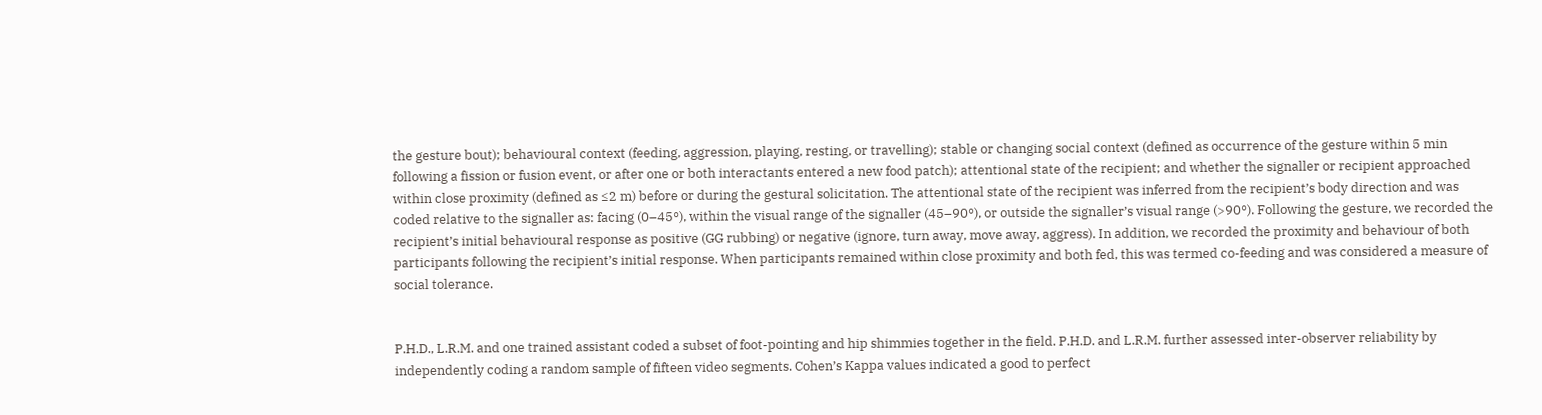the gesture bout); behavioural context (feeding, aggression, playing, resting, or travelling); stable or changing social context (defined as occurrence of the gesture within 5 min following a fission or fusion event, or after one or both interactants entered a new food patch); attentional state of the recipient; and whether the signaller or recipient approached within close proximity (defined as ≤2 m) before or during the gestural solicitation. The attentional state of the recipient was inferred from the recipient’s body direction and was coded relative to the signaller as: facing (0–45°), within the visual range of the signaller (45–90°), or outside the signaller’s visual range (>90°). Following the gesture, we recorded the recipient’s initial behavioural response as positive (GG rubbing) or negative (ignore, turn away, move away, aggress). In addition, we recorded the proximity and behaviour of both participants following the recipient’s initial response. When participants remained within close proximity and both fed, this was termed co-feeding and was considered a measure of social tolerance.


P.H.D., L.R.M. and one trained assistant coded a subset of foot-pointing and hip shimmies together in the field. P.H.D. and L.R.M. further assessed inter-observer reliability by independently coding a random sample of fifteen video segments. Cohen’s Kappa values indicated a good to perfect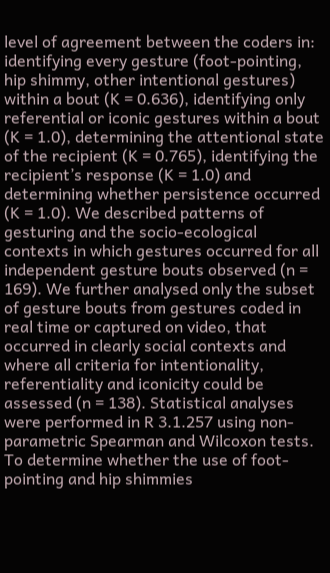level of agreement between the coders in: identifying every gesture (foot-pointing, hip shimmy, other intentional gestures) within a bout (K = 0.636), identifying only referential or iconic gestures within a bout (K = 1.0), determining the attentional state of the recipient (K = 0.765), identifying the recipient’s response (K = 1.0) and determining whether persistence occurred (K = 1.0). We described patterns of gesturing and the socio-ecological contexts in which gestures occurred for all independent gesture bouts observed (n = 169). We further analysed only the subset of gesture bouts from gestures coded in real time or captured on video, that occurred in clearly social contexts and where all criteria for intentionality, referentiality and iconicity could be assessed (n = 138). Statistical analyses were performed in R 3.1.257 using non-parametric Spearman and Wilcoxon tests. To determine whether the use of foot-pointing and hip shimmies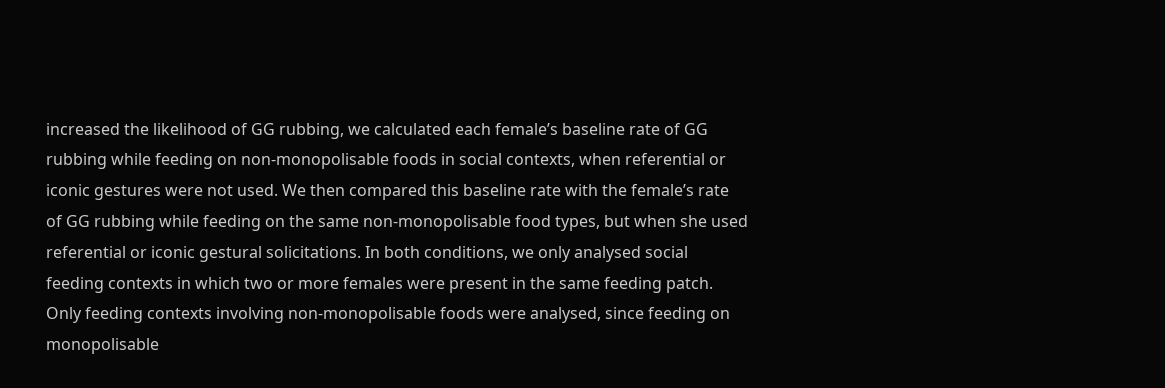increased the likelihood of GG rubbing, we calculated each female’s baseline rate of GG rubbing while feeding on non-monopolisable foods in social contexts, when referential or iconic gestures were not used. We then compared this baseline rate with the female’s rate of GG rubbing while feeding on the same non-monopolisable food types, but when she used referential or iconic gestural solicitations. In both conditions, we only analysed social feeding contexts in which two or more females were present in the same feeding patch. Only feeding contexts involving non-monopolisable foods were analysed, since feeding on monopolisable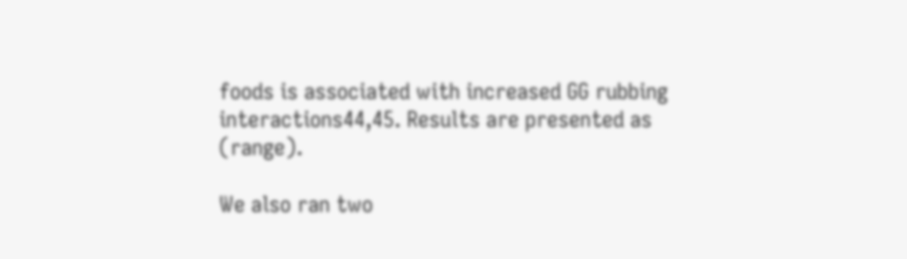foods is associated with increased GG rubbing interactions44,45. Results are presented as (range).

We also ran two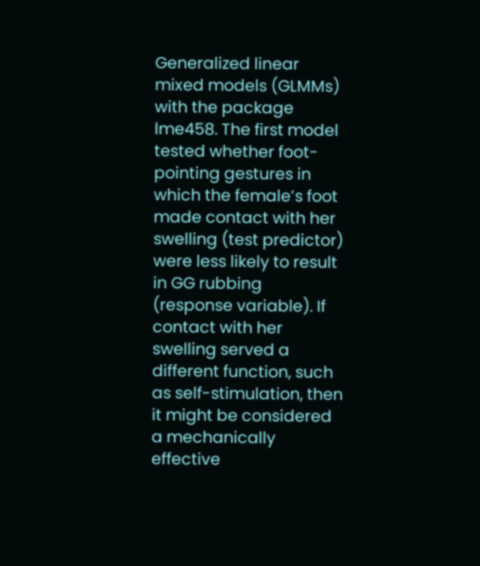Generalized linear mixed models (GLMMs) with the package lme458. The first model tested whether foot-pointing gestures in which the female’s foot made contact with her swelling (test predictor) were less likely to result in GG rubbing (response variable). If contact with her swelling served a different function, such as self-stimulation, then it might be considered a mechanically effective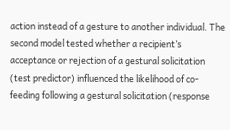action instead of a gesture to another individual. The second model tested whether a recipient’s acceptance or rejection of a gestural solicitation (test predictor) influenced the likelihood of co-feeding following a gestural solicitation (response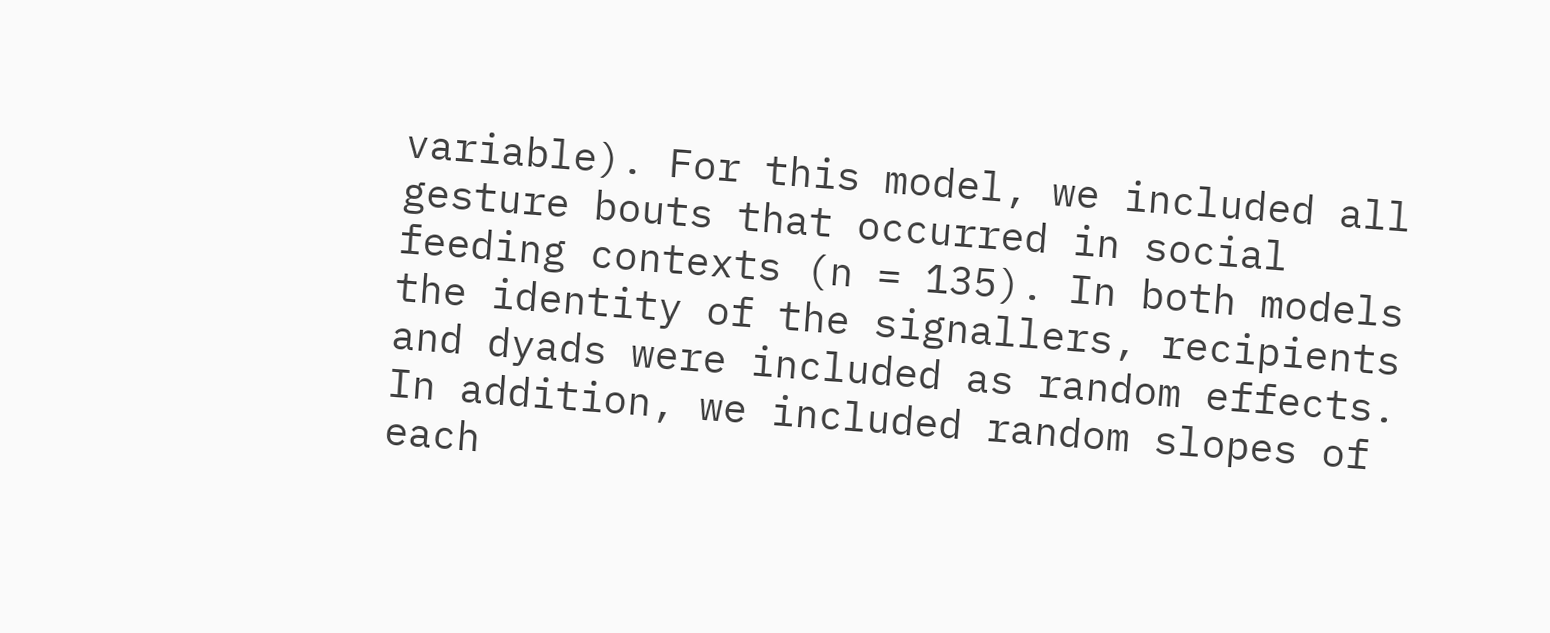variable). For this model, we included all gesture bouts that occurred in social feeding contexts (n = 135). In both models the identity of the signallers, recipients and dyads were included as random effects. In addition, we included random slopes of each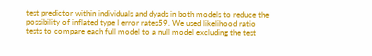test predictor within individuals and dyads in both models to reduce the possibility of inflated type I error rates59. We used likelihood ratio tests to compare each full model to a null model excluding the test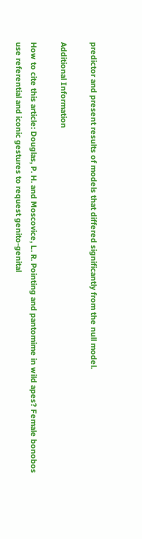predictor and present results of models that differed significantly from the null model.

Additional Information

How to cite this article: Douglas, P. H. and Moscovice, L. R. Pointing and pantomime in wild apes? Female bonobos use referential and iconic gestures to request genito-genital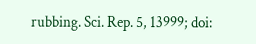rubbing. Sci. Rep. 5, 13999; doi: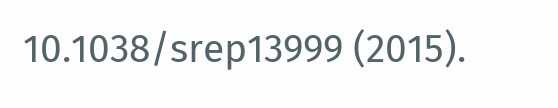10.1038/srep13999 (2015).